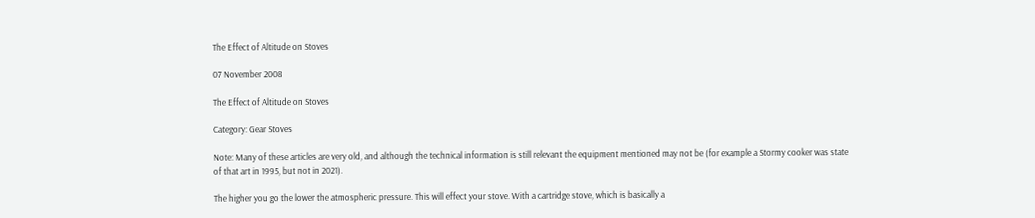The Effect of Altitude on Stoves

07 November 2008

The Effect of Altitude on Stoves

Category: Gear Stoves

Note: Many of these articles are very old, and although the technical information is still relevant the equipment mentioned may not be (for example a Stormy cooker was state of that art in 1995, but not in 2021).

The higher you go the lower the atmospheric pressure. This will effect your stove. With a cartridge stove, which is basically a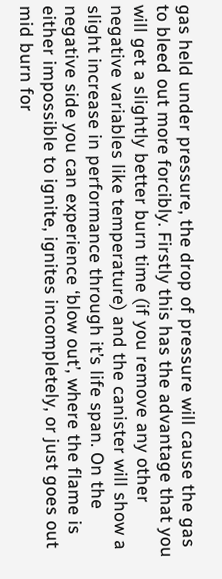gas held under pressure, the drop of pressure will cause the gas to bleed out more forcibly. Firstly this has the advantage that you will get a slightly better burn time (if you remove any other negative variables like temperature) and the canister will show a slight increase in performance through it’s life span. On the negative side you can experience ‘blow out’, where the flame is either impossible to ignite, ignites incompletely, or just goes out mid burn for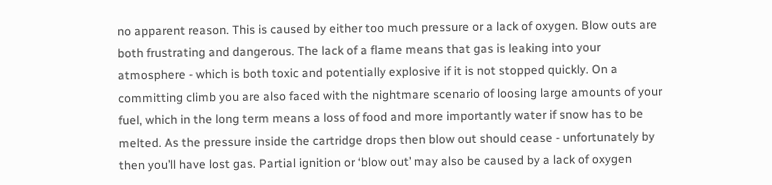no apparent reason. This is caused by either too much pressure or a lack of oxygen. Blow outs are both frustrating and dangerous. The lack of a flame means that gas is leaking into your atmosphere - which is both toxic and potentially explosive if it is not stopped quickly. On a committing climb you are also faced with the nightmare scenario of loosing large amounts of your fuel, which in the long term means a loss of food and more importantly water if snow has to be melted. As the pressure inside the cartridge drops then blow out should cease - unfortunately by then you’ll have lost gas. Partial ignition or ‘blow out’ may also be caused by a lack of oxygen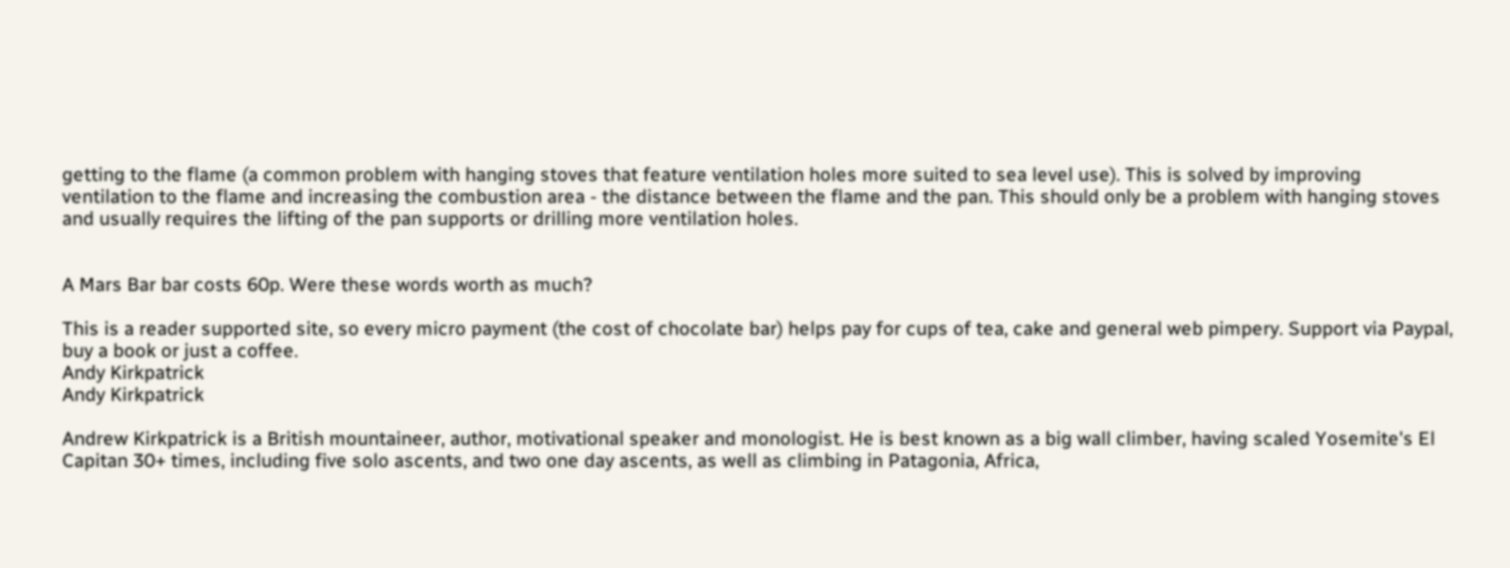getting to the flame (a common problem with hanging stoves that feature ventilation holes more suited to sea level use). This is solved by improving ventilation to the flame and increasing the combustion area - the distance between the flame and the pan. This should only be a problem with hanging stoves and usually requires the lifting of the pan supports or drilling more ventilation holes.


A Mars Bar bar costs 60p. Were these words worth as much?

This is a reader supported site, so every micro payment (the cost of chocolate bar) helps pay for cups of tea, cake and general web pimpery. Support via Paypal, buy a book or just a coffee.
Andy Kirkpatrick
Andy Kirkpatrick

Andrew Kirkpatrick is a British mountaineer, author, motivational speaker and monologist. He is best known as a big wall climber, having scaled Yosemite's El Capitan 30+ times, including five solo ascents, and two one day ascents, as well as climbing in Patagonia, Africa,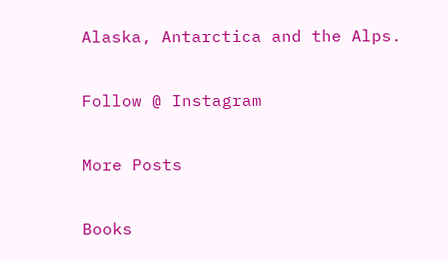Alaska, Antarctica and the Alps.

Follow @ Instagram

More Posts

Books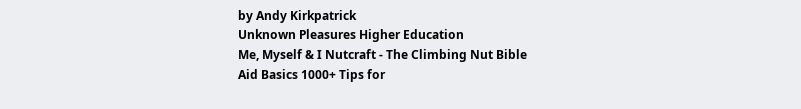by Andy Kirkpatrick
Unknown Pleasures Higher Education
Me, Myself & I Nutcraft - The Climbing Nut Bible
Aid Basics 1000+ Tips for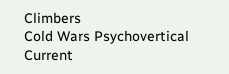Climbers
Cold Wars Psychovertical
Current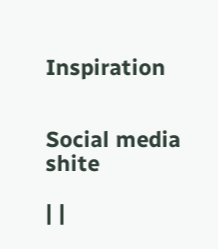Inspiration


Social media shite

| |